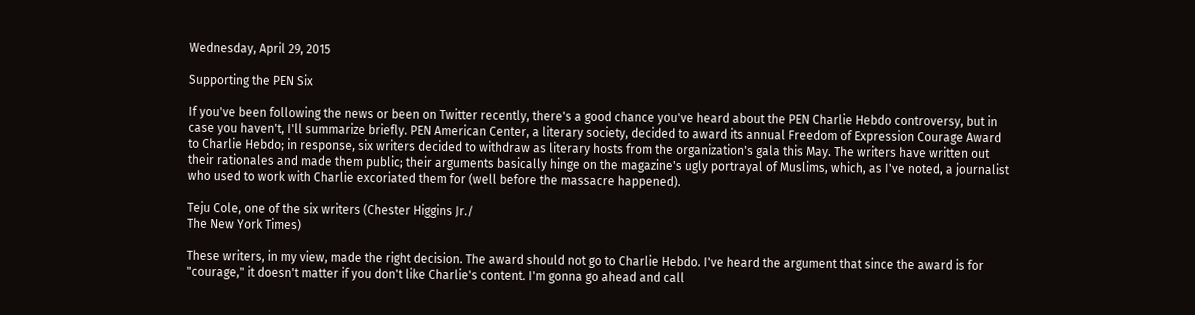Wednesday, April 29, 2015

Supporting the PEN Six

If you've been following the news or been on Twitter recently, there's a good chance you've heard about the PEN Charlie Hebdo controversy, but in case you haven't, I'll summarize briefly. PEN American Center, a literary society, decided to award its annual Freedom of Expression Courage Award to Charlie Hebdo; in response, six writers decided to withdraw as literary hosts from the organization's gala this May. The writers have written out their rationales and made them public; their arguments basically hinge on the magazine's ugly portrayal of Muslims, which, as I've noted, a journalist who used to work with Charlie excoriated them for (well before the massacre happened).

Teju Cole, one of the six writers (Chester Higgins Jr./
The New York Times)

These writers, in my view, made the right decision. The award should not go to Charlie Hebdo. I've heard the argument that since the award is for "courage," it doesn't matter if you don't like Charlie's content. I'm gonna go ahead and call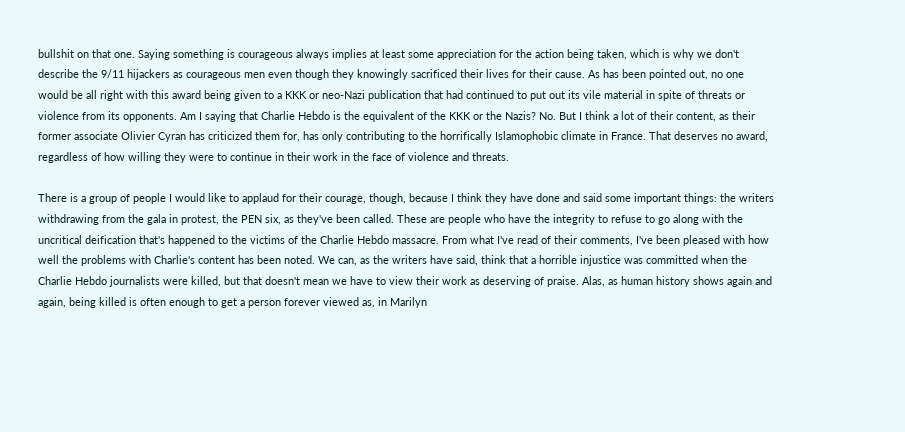bullshit on that one. Saying something is courageous always implies at least some appreciation for the action being taken, which is why we don't describe the 9/11 hijackers as courageous men even though they knowingly sacrificed their lives for their cause. As has been pointed out, no one would be all right with this award being given to a KKK or neo-Nazi publication that had continued to put out its vile material in spite of threats or violence from its opponents. Am I saying that Charlie Hebdo is the equivalent of the KKK or the Nazis? No. But I think a lot of their content, as their former associate Olivier Cyran has criticized them for, has only contributing to the horrifically Islamophobic climate in France. That deserves no award, regardless of how willing they were to continue in their work in the face of violence and threats.

There is a group of people I would like to applaud for their courage, though, because I think they have done and said some important things: the writers withdrawing from the gala in protest, the PEN six, as they've been called. These are people who have the integrity to refuse to go along with the uncritical deification that's happened to the victims of the Charlie Hebdo massacre. From what I've read of their comments, I've been pleased with how well the problems with Charlie's content has been noted. We can, as the writers have said, think that a horrible injustice was committed when the Charlie Hebdo journalists were killed, but that doesn't mean we have to view their work as deserving of praise. Alas, as human history shows again and again, being killed is often enough to get a person forever viewed as, in Marilyn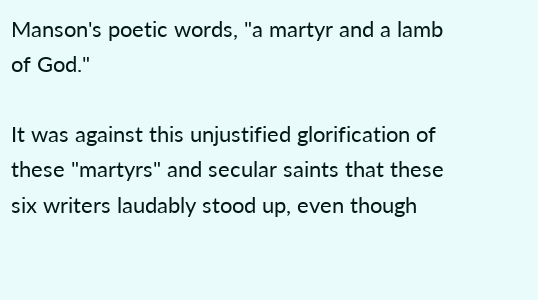Manson's poetic words, "a martyr and a lamb of God."

It was against this unjustified glorification of these "martyrs" and secular saints that these six writers laudably stood up, even though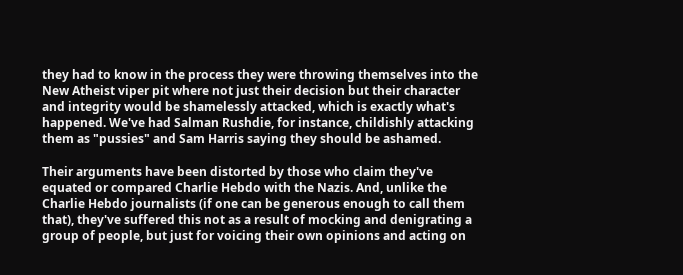they had to know in the process they were throwing themselves into the New Atheist viper pit where not just their decision but their character and integrity would be shamelessly attacked, which is exactly what's happened. We've had Salman Rushdie, for instance, childishly attacking them as "pussies" and Sam Harris saying they should be ashamed.

Their arguments have been distorted by those who claim they've equated or compared Charlie Hebdo with the Nazis. And, unlike the Charlie Hebdo journalists (if one can be generous enough to call them that), they've suffered this not as a result of mocking and denigrating a group of people, but just for voicing their own opinions and acting on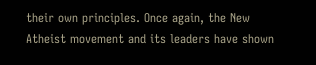their own principles. Once again, the New Atheist movement and its leaders have shown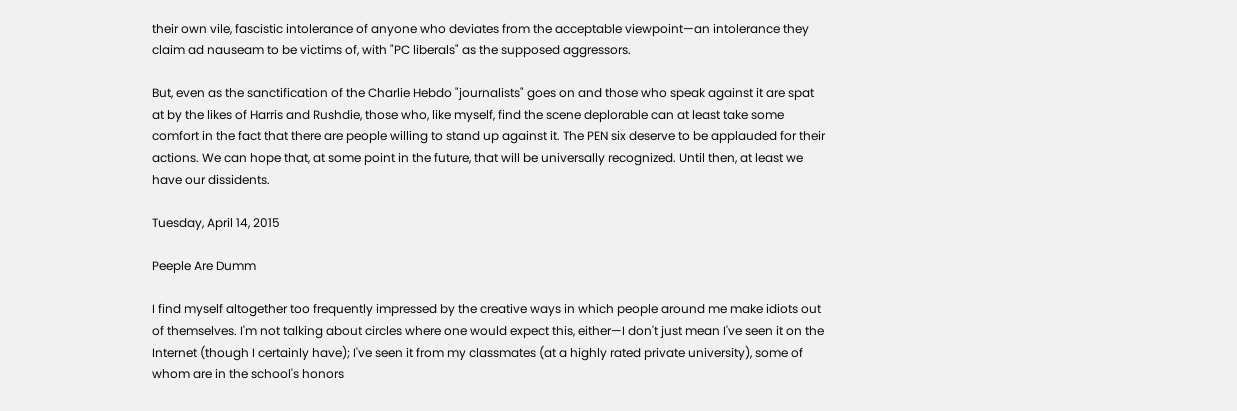their own vile, fascistic intolerance of anyone who deviates from the acceptable viewpoint—an intolerance they claim ad nauseam to be victims of, with "PC liberals" as the supposed aggressors.

But, even as the sanctification of the Charlie Hebdo "journalists" goes on and those who speak against it are spat at by the likes of Harris and Rushdie, those who, like myself, find the scene deplorable can at least take some comfort in the fact that there are people willing to stand up against it. The PEN six deserve to be applauded for their actions. We can hope that, at some point in the future, that will be universally recognized. Until then, at least we have our dissidents.

Tuesday, April 14, 2015

Peeple Are Dumm

I find myself altogether too frequently impressed by the creative ways in which people around me make idiots out of themselves. I'm not talking about circles where one would expect this, either—I don't just mean I've seen it on the Internet (though I certainly have); I've seen it from my classmates (at a highly rated private university), some of whom are in the school's honors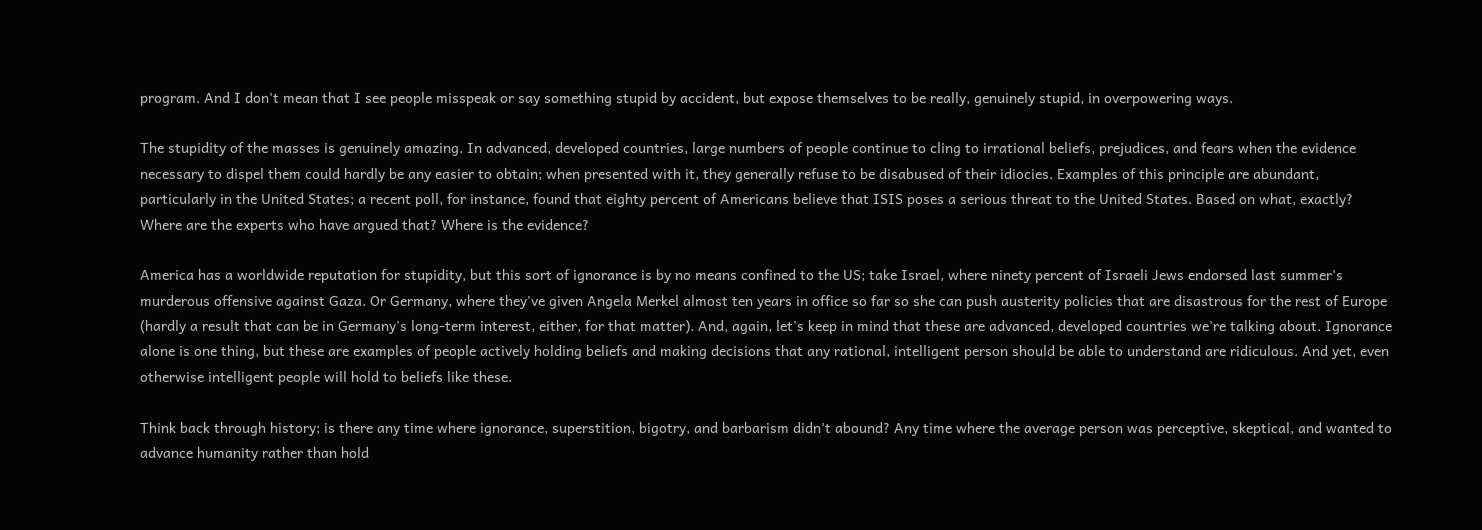program. And I don't mean that I see people misspeak or say something stupid by accident, but expose themselves to be really, genuinely stupid, in overpowering ways.

The stupidity of the masses is genuinely amazing. In advanced, developed countries, large numbers of people continue to cling to irrational beliefs, prejudices, and fears when the evidence necessary to dispel them could hardly be any easier to obtain; when presented with it, they generally refuse to be disabused of their idiocies. Examples of this principle are abundant, particularly in the United States; a recent poll, for instance, found that eighty percent of Americans believe that ISIS poses a serious threat to the United States. Based on what, exactly? Where are the experts who have argued that? Where is the evidence?

America has a worldwide reputation for stupidity, but this sort of ignorance is by no means confined to the US; take Israel, where ninety percent of Israeli Jews endorsed last summer's murderous offensive against Gaza. Or Germany, where they've given Angela Merkel almost ten years in office so far so she can push austerity policies that are disastrous for the rest of Europe (hardly a result that can be in Germany's long-term interest, either, for that matter). And, again, let's keep in mind that these are advanced, developed countries we're talking about. Ignorance alone is one thing, but these are examples of people actively holding beliefs and making decisions that any rational, intelligent person should be able to understand are ridiculous. And yet, even otherwise intelligent people will hold to beliefs like these.

Think back through history; is there any time where ignorance, superstition, bigotry, and barbarism didn't abound? Any time where the average person was perceptive, skeptical, and wanted to advance humanity rather than hold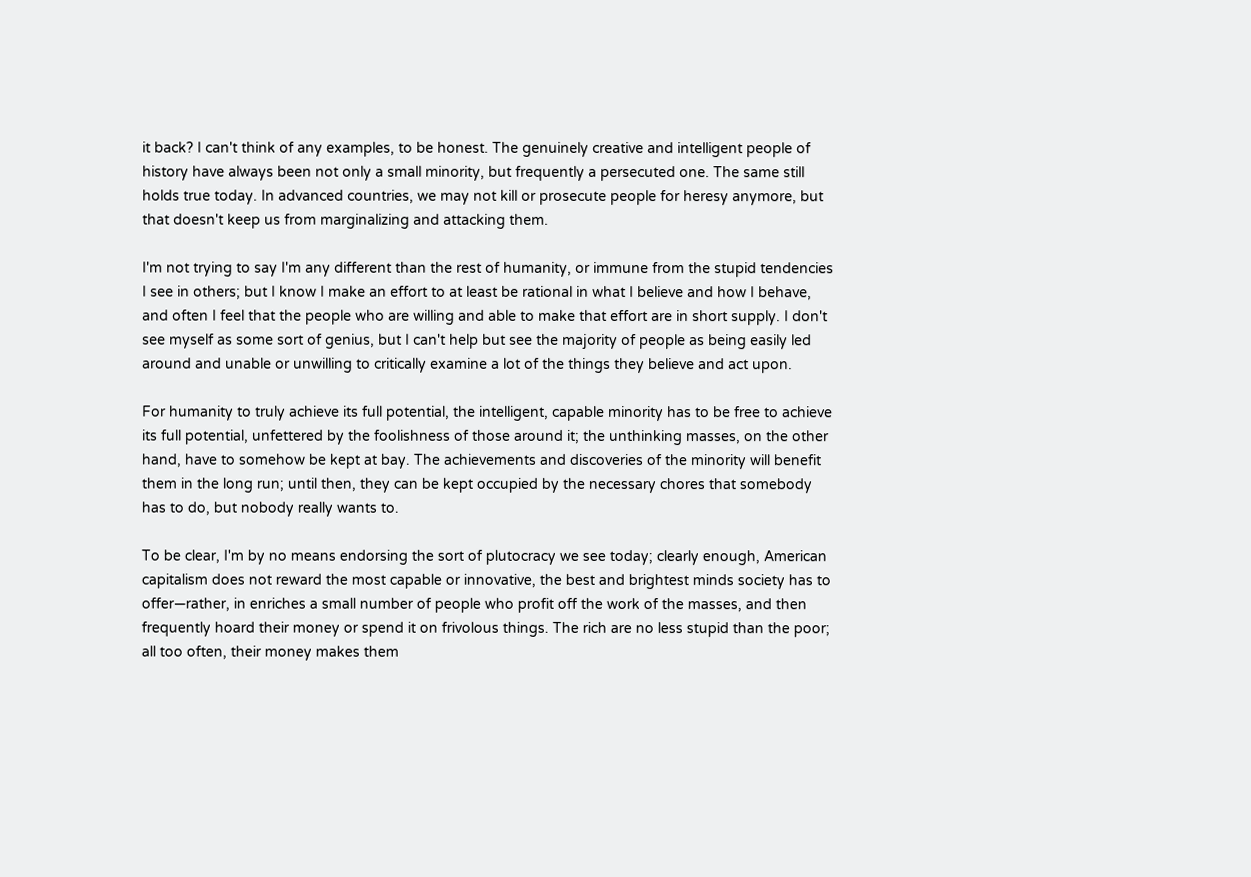it back? I can't think of any examples, to be honest. The genuinely creative and intelligent people of history have always been not only a small minority, but frequently a persecuted one. The same still holds true today. In advanced countries, we may not kill or prosecute people for heresy anymore, but that doesn't keep us from marginalizing and attacking them.

I'm not trying to say I'm any different than the rest of humanity, or immune from the stupid tendencies I see in others; but I know I make an effort to at least be rational in what I believe and how I behave, and often I feel that the people who are willing and able to make that effort are in short supply. I don't see myself as some sort of genius, but I can't help but see the majority of people as being easily led around and unable or unwilling to critically examine a lot of the things they believe and act upon.

For humanity to truly achieve its full potential, the intelligent, capable minority has to be free to achieve its full potential, unfettered by the foolishness of those around it; the unthinking masses, on the other hand, have to somehow be kept at bay. The achievements and discoveries of the minority will benefit them in the long run; until then, they can be kept occupied by the necessary chores that somebody has to do, but nobody really wants to.

To be clear, I'm by no means endorsing the sort of plutocracy we see today; clearly enough, American capitalism does not reward the most capable or innovative, the best and brightest minds society has to offer—rather, in enriches a small number of people who profit off the work of the masses, and then frequently hoard their money or spend it on frivolous things. The rich are no less stupid than the poor; all too often, their money makes them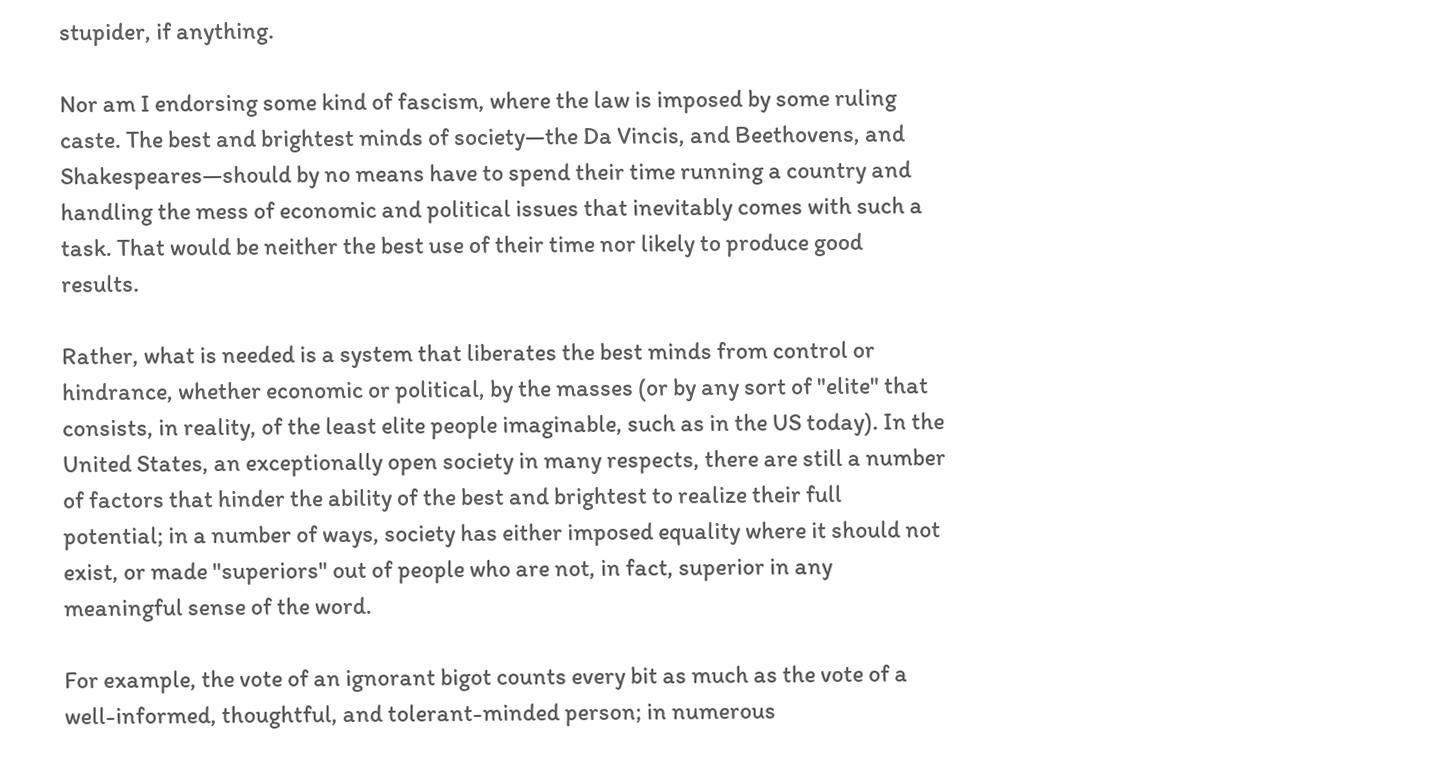stupider, if anything.

Nor am I endorsing some kind of fascism, where the law is imposed by some ruling caste. The best and brightest minds of society—the Da Vincis, and Beethovens, and Shakespeares—should by no means have to spend their time running a country and handling the mess of economic and political issues that inevitably comes with such a task. That would be neither the best use of their time nor likely to produce good results.

Rather, what is needed is a system that liberates the best minds from control or hindrance, whether economic or political, by the masses (or by any sort of "elite" that consists, in reality, of the least elite people imaginable, such as in the US today). In the United States, an exceptionally open society in many respects, there are still a number of factors that hinder the ability of the best and brightest to realize their full potential; in a number of ways, society has either imposed equality where it should not exist, or made "superiors" out of people who are not, in fact, superior in any meaningful sense of the word.

For example, the vote of an ignorant bigot counts every bit as much as the vote of a well-informed, thoughtful, and tolerant-minded person; in numerous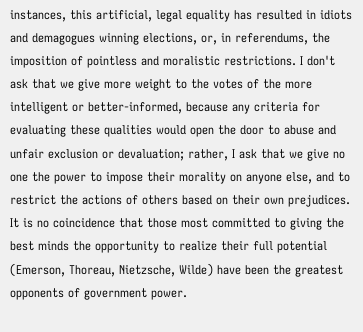instances, this artificial, legal equality has resulted in idiots and demagogues winning elections, or, in referendums, the imposition of pointless and moralistic restrictions. I don't ask that we give more weight to the votes of the more intelligent or better-informed, because any criteria for evaluating these qualities would open the door to abuse and unfair exclusion or devaluation; rather, I ask that we give no one the power to impose their morality on anyone else, and to restrict the actions of others based on their own prejudices. It is no coincidence that those most committed to giving the best minds the opportunity to realize their full potential (Emerson, Thoreau, Nietzsche, Wilde) have been the greatest opponents of government power.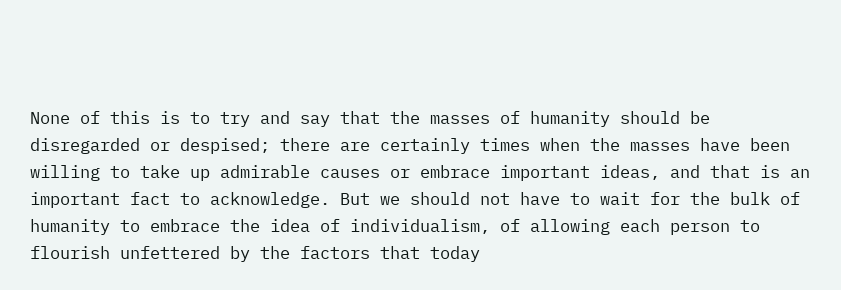None of this is to try and say that the masses of humanity should be disregarded or despised; there are certainly times when the masses have been willing to take up admirable causes or embrace important ideas, and that is an important fact to acknowledge. But we should not have to wait for the bulk of humanity to embrace the idea of individualism, of allowing each person to flourish unfettered by the factors that today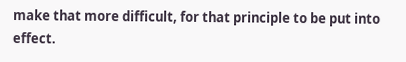make that more difficult, for that principle to be put into effect.